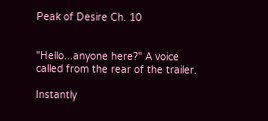Peak of Desire Ch. 10


"Hello...anyone here?" A voice called from the rear of the trailer.

Instantly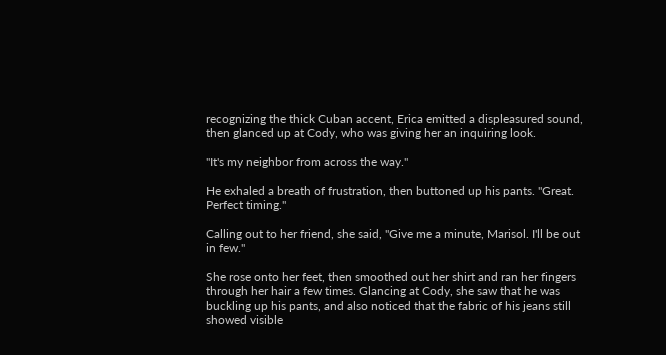recognizing the thick Cuban accent, Erica emitted a displeasured sound, then glanced up at Cody, who was giving her an inquiring look.

"It's my neighbor from across the way."

He exhaled a breath of frustration, then buttoned up his pants. "Great. Perfect timing."

Calling out to her friend, she said, "Give me a minute, Marisol. I'll be out in few."

She rose onto her feet, then smoothed out her shirt and ran her fingers through her hair a few times. Glancing at Cody, she saw that he was buckling up his pants, and also noticed that the fabric of his jeans still showed visible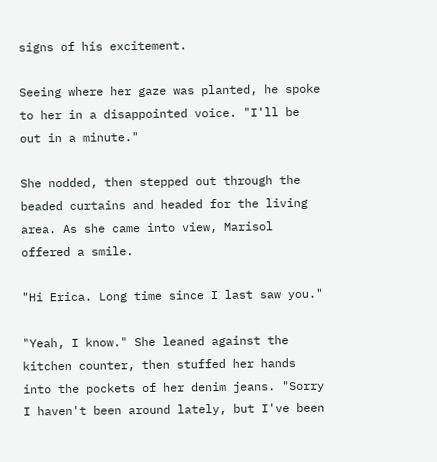signs of his excitement.

Seeing where her gaze was planted, he spoke to her in a disappointed voice. "I'll be out in a minute."

She nodded, then stepped out through the beaded curtains and headed for the living area. As she came into view, Marisol offered a smile.

"Hi Erica. Long time since I last saw you."

"Yeah, I know." She leaned against the kitchen counter, then stuffed her hands into the pockets of her denim jeans. "Sorry I haven't been around lately, but I've been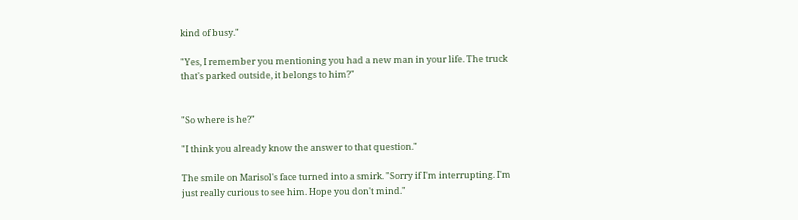kind of busy."

"Yes, I remember you mentioning you had a new man in your life. The truck that's parked outside, it belongs to him?"


"So where is he?"

"I think you already know the answer to that question."

The smile on Marisol's face turned into a smirk. "Sorry if I'm interrupting. I'm just really curious to see him. Hope you don't mind."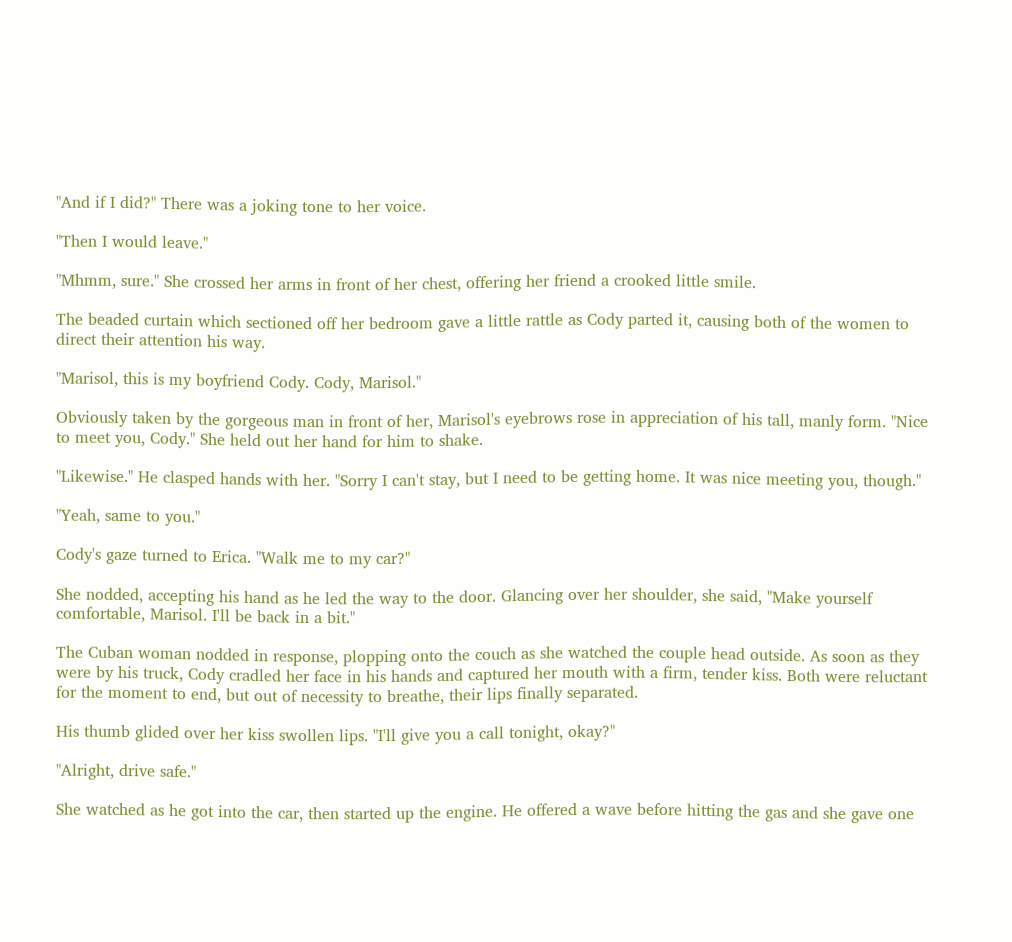"And if I did?" There was a joking tone to her voice.

"Then I would leave."

"Mhmm, sure." She crossed her arms in front of her chest, offering her friend a crooked little smile.

The beaded curtain which sectioned off her bedroom gave a little rattle as Cody parted it, causing both of the women to direct their attention his way.

"Marisol, this is my boyfriend Cody. Cody, Marisol."

Obviously taken by the gorgeous man in front of her, Marisol's eyebrows rose in appreciation of his tall, manly form. "Nice to meet you, Cody." She held out her hand for him to shake.

"Likewise." He clasped hands with her. "Sorry I can't stay, but I need to be getting home. It was nice meeting you, though."

"Yeah, same to you."

Cody's gaze turned to Erica. "Walk me to my car?"

She nodded, accepting his hand as he led the way to the door. Glancing over her shoulder, she said, "Make yourself comfortable, Marisol. I'll be back in a bit."

The Cuban woman nodded in response, plopping onto the couch as she watched the couple head outside. As soon as they were by his truck, Cody cradled her face in his hands and captured her mouth with a firm, tender kiss. Both were reluctant for the moment to end, but out of necessity to breathe, their lips finally separated.

His thumb glided over her kiss swollen lips. "I'll give you a call tonight, okay?"

"Alright, drive safe."

She watched as he got into the car, then started up the engine. He offered a wave before hitting the gas and she gave one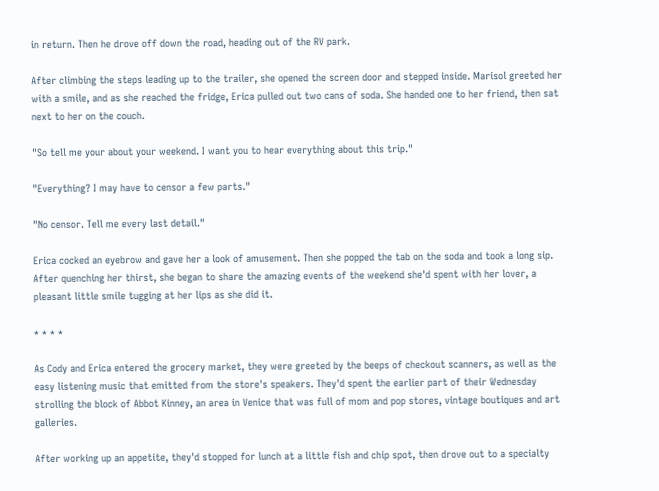in return. Then he drove off down the road, heading out of the RV park.

After climbing the steps leading up to the trailer, she opened the screen door and stepped inside. Marisol greeted her with a smile, and as she reached the fridge, Erica pulled out two cans of soda. She handed one to her friend, then sat next to her on the couch.

"So tell me your about your weekend. I want you to hear everything about this trip."

"Everything? I may have to censor a few parts."

"No censor. Tell me every last detail."

Erica cocked an eyebrow and gave her a look of amusement. Then she popped the tab on the soda and took a long sip. After quenching her thirst, she began to share the amazing events of the weekend she'd spent with her lover, a pleasant little smile tugging at her lips as she did it.

* * * *

As Cody and Erica entered the grocery market, they were greeted by the beeps of checkout scanners, as well as the easy listening music that emitted from the store's speakers. They'd spent the earlier part of their Wednesday strolling the block of Abbot Kinney, an area in Venice that was full of mom and pop stores, vintage boutiques and art galleries.

After working up an appetite, they'd stopped for lunch at a little fish and chip spot, then drove out to a specialty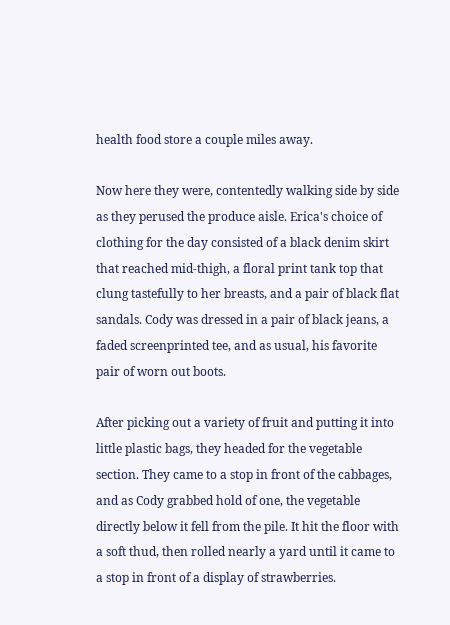health food store a couple miles away.

Now here they were, contentedly walking side by side as they perused the produce aisle. Erica's choice of clothing for the day consisted of a black denim skirt that reached mid-thigh, a floral print tank top that clung tastefully to her breasts, and a pair of black flat sandals. Cody was dressed in a pair of black jeans, a faded screenprinted tee, and as usual, his favorite pair of worn out boots.

After picking out a variety of fruit and putting it into little plastic bags, they headed for the vegetable section. They came to a stop in front of the cabbages, and as Cody grabbed hold of one, the vegetable directly below it fell from the pile. It hit the floor with a soft thud, then rolled nearly a yard until it came to a stop in front of a display of strawberries.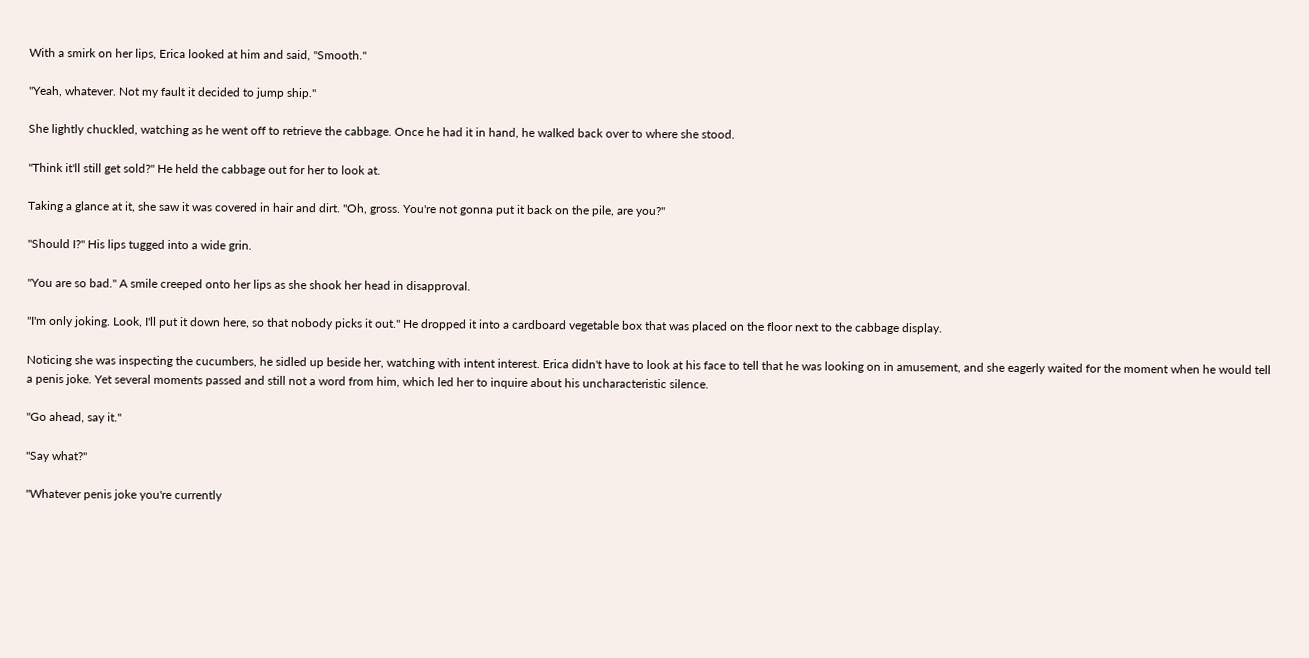With a smirk on her lips, Erica looked at him and said, "Smooth."

"Yeah, whatever. Not my fault it decided to jump ship."

She lightly chuckled, watching as he went off to retrieve the cabbage. Once he had it in hand, he walked back over to where she stood.

"Think it'll still get sold?" He held the cabbage out for her to look at.

Taking a glance at it, she saw it was covered in hair and dirt. "Oh, gross. You're not gonna put it back on the pile, are you?"

"Should I?" His lips tugged into a wide grin.

"You are so bad." A smile creeped onto her lips as she shook her head in disapproval.

"I'm only joking. Look, I'll put it down here, so that nobody picks it out." He dropped it into a cardboard vegetable box that was placed on the floor next to the cabbage display.

Noticing she was inspecting the cucumbers, he sidled up beside her, watching with intent interest. Erica didn't have to look at his face to tell that he was looking on in amusement, and she eagerly waited for the moment when he would tell a penis joke. Yet several moments passed and still not a word from him, which led her to inquire about his uncharacteristic silence.

"Go ahead, say it."

"Say what?"

"Whatever penis joke you're currently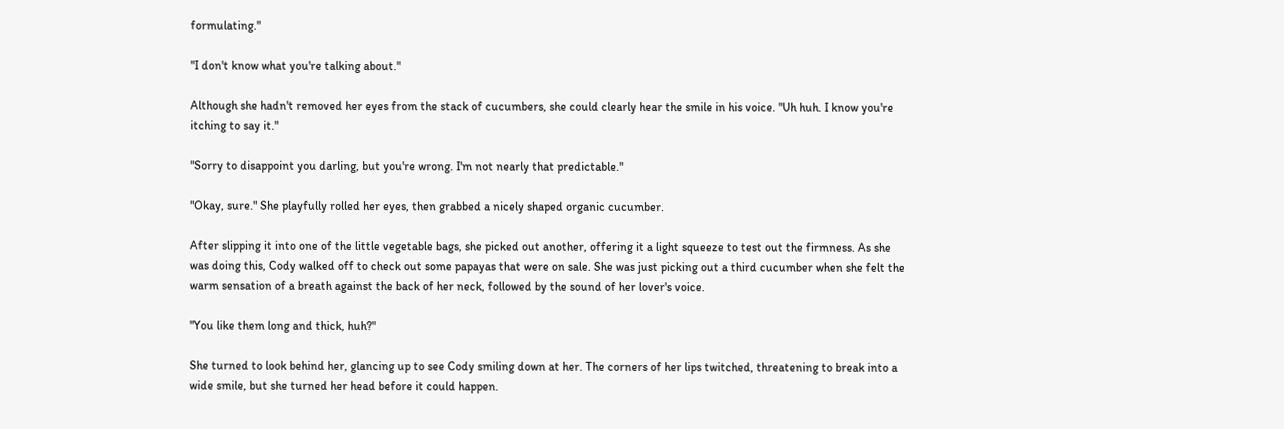formulating."

"I don't know what you're talking about."

Although she hadn't removed her eyes from the stack of cucumbers, she could clearly hear the smile in his voice. "Uh huh. I know you're itching to say it."

"Sorry to disappoint you darling, but you're wrong. I'm not nearly that predictable."

"Okay, sure." She playfully rolled her eyes, then grabbed a nicely shaped organic cucumber.

After slipping it into one of the little vegetable bags, she picked out another, offering it a light squeeze to test out the firmness. As she was doing this, Cody walked off to check out some papayas that were on sale. She was just picking out a third cucumber when she felt the warm sensation of a breath against the back of her neck, followed by the sound of her lover's voice.

"You like them long and thick, huh?"

She turned to look behind her, glancing up to see Cody smiling down at her. The corners of her lips twitched, threatening to break into a wide smile, but she turned her head before it could happen.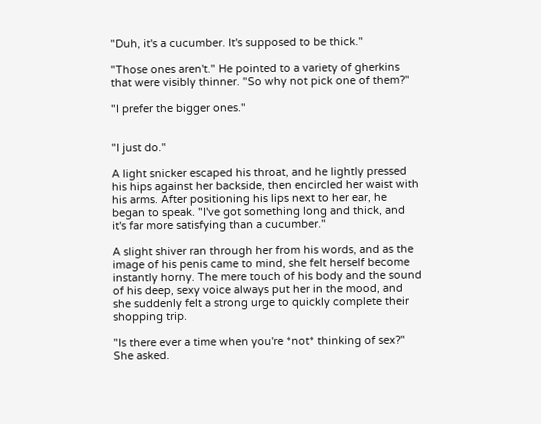"Duh, it's a cucumber. It's supposed to be thick."

"Those ones aren't." He pointed to a variety of gherkins that were visibly thinner. "So why not pick one of them?"

"I prefer the bigger ones."


"I just do."

A light snicker escaped his throat, and he lightly pressed his hips against her backside, then encircled her waist with his arms. After positioning his lips next to her ear, he began to speak. "I've got something long and thick, and it's far more satisfying than a cucumber."

A slight shiver ran through her from his words, and as the image of his penis came to mind, she felt herself become instantly horny. The mere touch of his body and the sound of his deep, sexy voice always put her in the mood, and she suddenly felt a strong urge to quickly complete their shopping trip.

"Is there ever a time when you're *not* thinking of sex?" She asked.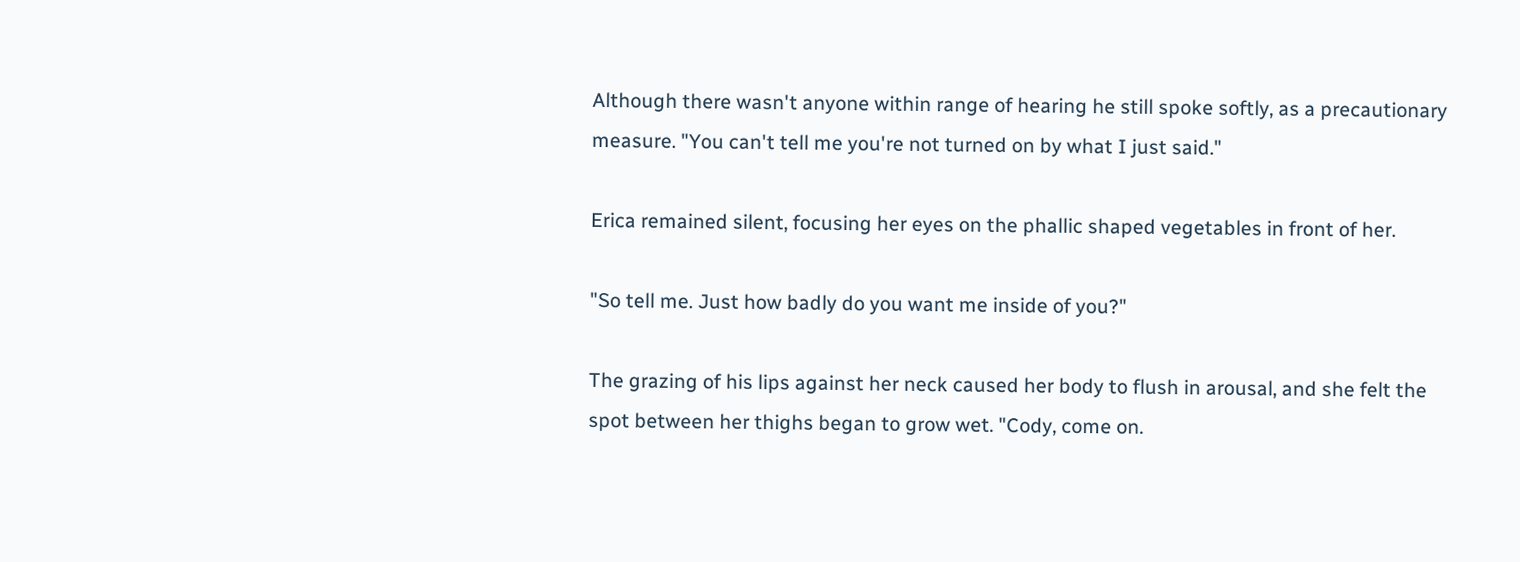Although there wasn't anyone within range of hearing he still spoke softly, as a precautionary measure. "You can't tell me you're not turned on by what I just said."

Erica remained silent, focusing her eyes on the phallic shaped vegetables in front of her.

"So tell me. Just how badly do you want me inside of you?"

The grazing of his lips against her neck caused her body to flush in arousal, and she felt the spot between her thighs began to grow wet. "Cody, come on.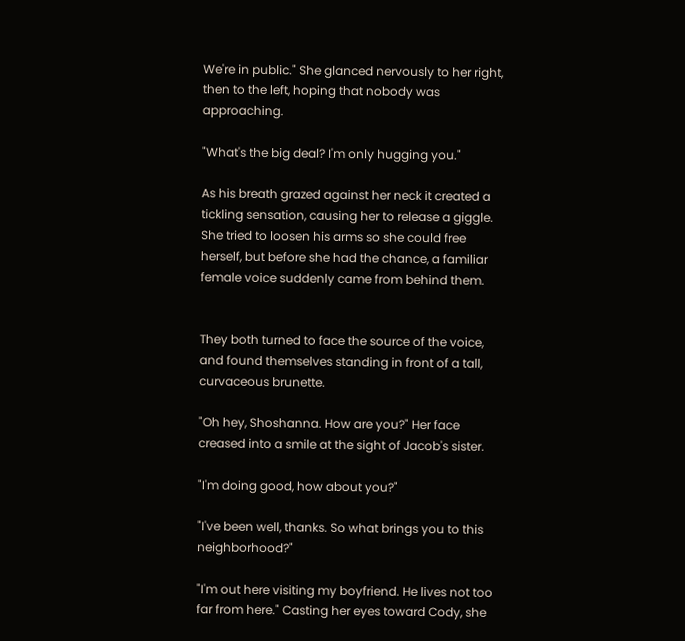We're in public." She glanced nervously to her right, then to the left, hoping that nobody was approaching.

"What's the big deal? I'm only hugging you."

As his breath grazed against her neck it created a tickling sensation, causing her to release a giggle. She tried to loosen his arms so she could free herself, but before she had the chance, a familiar female voice suddenly came from behind them.


They both turned to face the source of the voice, and found themselves standing in front of a tall, curvaceous brunette.

"Oh hey, Shoshanna. How are you?" Her face creased into a smile at the sight of Jacob's sister.

"I'm doing good, how about you?"

"I've been well, thanks. So what brings you to this neighborhood?"

"I'm out here visiting my boyfriend. He lives not too far from here." Casting her eyes toward Cody, she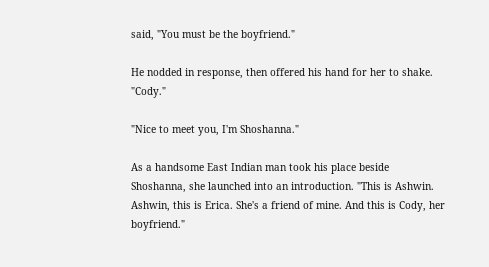said, "You must be the boyfriend."

He nodded in response, then offered his hand for her to shake. "Cody."

"Nice to meet you, I'm Shoshanna."

As a handsome East Indian man took his place beside Shoshanna, she launched into an introduction. "This is Ashwin. Ashwin, this is Erica. She's a friend of mine. And this is Cody, her boyfriend."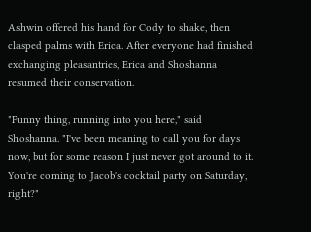Ashwin offered his hand for Cody to shake, then clasped palms with Erica. After everyone had finished exchanging pleasantries, Erica and Shoshanna resumed their conservation.

"Funny thing, running into you here," said Shoshanna. "I've been meaning to call you for days now, but for some reason I just never got around to it. You're coming to Jacob's cocktail party on Saturday, right?"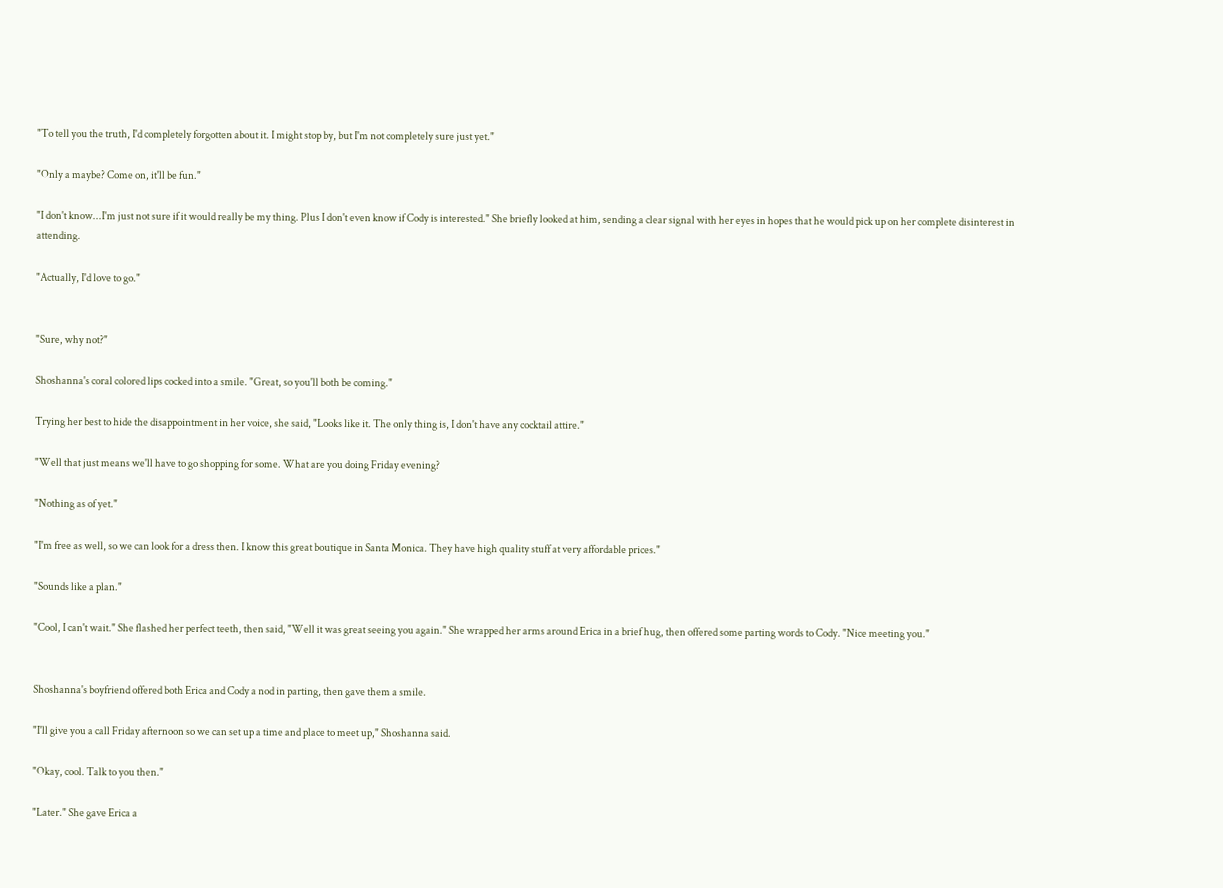"To tell you the truth, I'd completely forgotten about it. I might stop by, but I'm not completely sure just yet."

"Only a maybe? Come on, it'll be fun."

"I don't know...I'm just not sure if it would really be my thing. Plus I don't even know if Cody is interested." She briefly looked at him, sending a clear signal with her eyes in hopes that he would pick up on her complete disinterest in attending.

"Actually, I'd love to go."


"Sure, why not?"

Shoshanna's coral colored lips cocked into a smile. "Great, so you'll both be coming."

Trying her best to hide the disappointment in her voice, she said, "Looks like it. The only thing is, I don't have any cocktail attire."

"Well that just means we'll have to go shopping for some. What are you doing Friday evening?

"Nothing as of yet."

"I'm free as well, so we can look for a dress then. I know this great boutique in Santa Monica. They have high quality stuff at very affordable prices."

"Sounds like a plan."

"Cool, I can't wait." She flashed her perfect teeth, then said, "Well it was great seeing you again." She wrapped her arms around Erica in a brief hug, then offered some parting words to Cody. "Nice meeting you."


Shoshanna's boyfriend offered both Erica and Cody a nod in parting, then gave them a smile.

"I'll give you a call Friday afternoon so we can set up a time and place to meet up," Shoshanna said.

"Okay, cool. Talk to you then."

"Later." She gave Erica a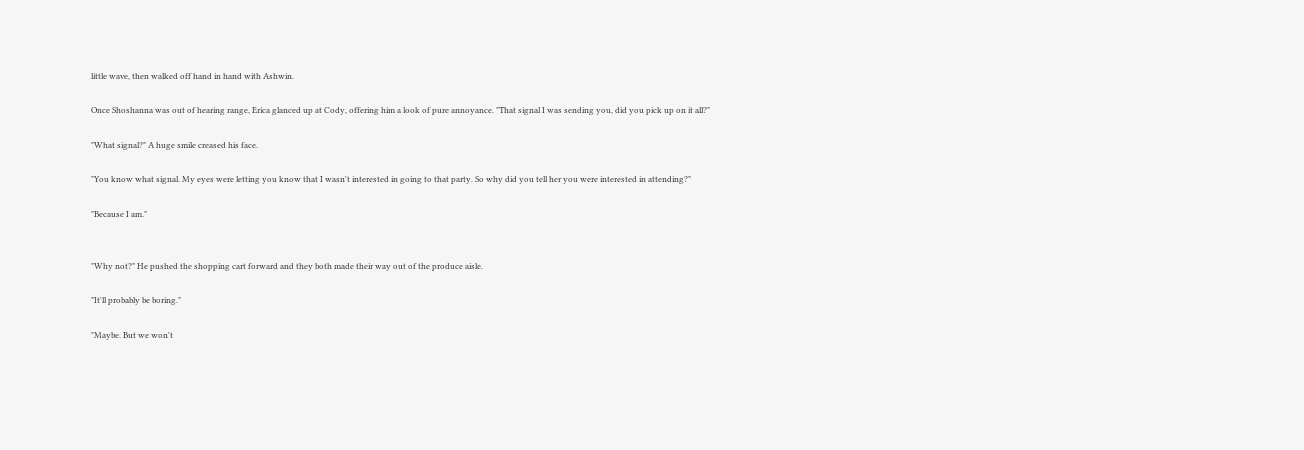little wave, then walked off hand in hand with Ashwin.

Once Shoshanna was out of hearing range, Erica glanced up at Cody, offering him a look of pure annoyance. "That signal I was sending you, did you pick up on it all?"

"What signal?" A huge smile creased his face.

"You know what signal. My eyes were letting you know that I wasn't interested in going to that party. So why did you tell her you were interested in attending?"

"Because I am."


"Why not?" He pushed the shopping cart forward and they both made their way out of the produce aisle.

"It'll probably be boring."

"Maybe. But we won't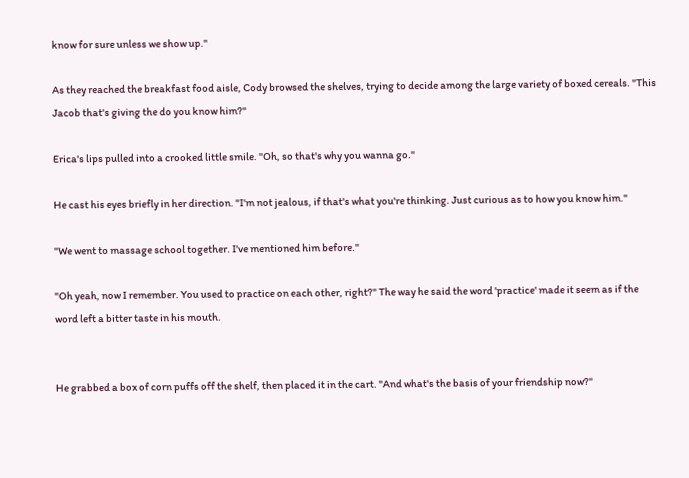know for sure unless we show up."

As they reached the breakfast food aisle, Cody browsed the shelves, trying to decide among the large variety of boxed cereals. "This Jacob that's giving the do you know him?"

Erica's lips pulled into a crooked little smile. "Oh, so that's why you wanna go."

He cast his eyes briefly in her direction. "I'm not jealous, if that's what you're thinking. Just curious as to how you know him."

"We went to massage school together. I've mentioned him before."

"Oh yeah, now I remember. You used to practice on each other, right?" The way he said the word 'practice' made it seem as if the word left a bitter taste in his mouth.


He grabbed a box of corn puffs off the shelf, then placed it in the cart. "And what's the basis of your friendship now?"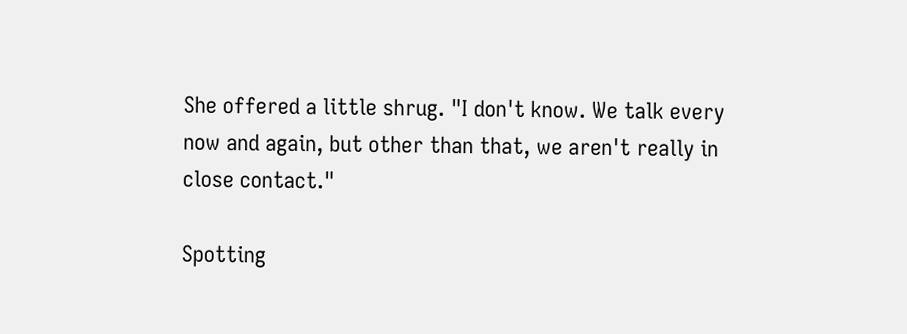She offered a little shrug. "I don't know. We talk every now and again, but other than that, we aren't really in close contact."

Spotting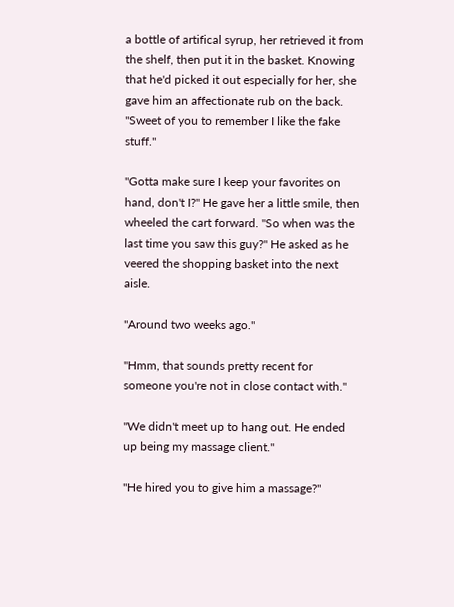a bottle of artifical syrup, her retrieved it from the shelf, then put it in the basket. Knowing that he'd picked it out especially for her, she gave him an affectionate rub on the back. "Sweet of you to remember I like the fake stuff."

"Gotta make sure I keep your favorites on hand, don't I?" He gave her a little smile, then wheeled the cart forward. "So when was the last time you saw this guy?" He asked as he veered the shopping basket into the next aisle.

"Around two weeks ago."

"Hmm, that sounds pretty recent for someone you're not in close contact with."

"We didn't meet up to hang out. He ended up being my massage client."

"He hired you to give him a massage?"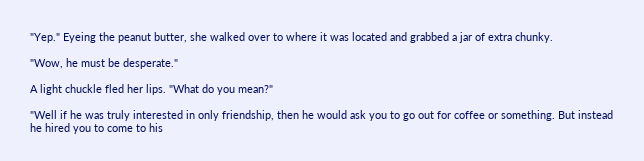"Yep." Eyeing the peanut butter, she walked over to where it was located and grabbed a jar of extra chunky.

"Wow, he must be desperate."

A light chuckle fled her lips. "What do you mean?"

"Well if he was truly interested in only friendship, then he would ask you to go out for coffee or something. But instead he hired you to come to his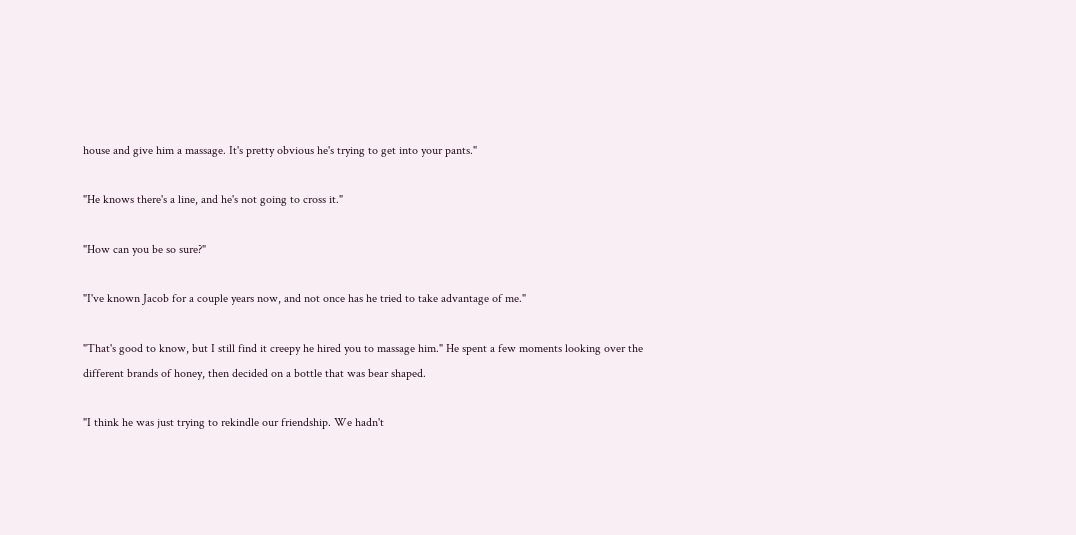house and give him a massage. It's pretty obvious he's trying to get into your pants."

"He knows there's a line, and he's not going to cross it."

"How can you be so sure?"

"I've known Jacob for a couple years now, and not once has he tried to take advantage of me."

"That's good to know, but I still find it creepy he hired you to massage him." He spent a few moments looking over the different brands of honey, then decided on a bottle that was bear shaped.

"I think he was just trying to rekindle our friendship. We hadn't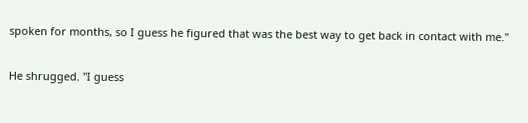spoken for months, so I guess he figured that was the best way to get back in contact with me."

He shrugged. "I guess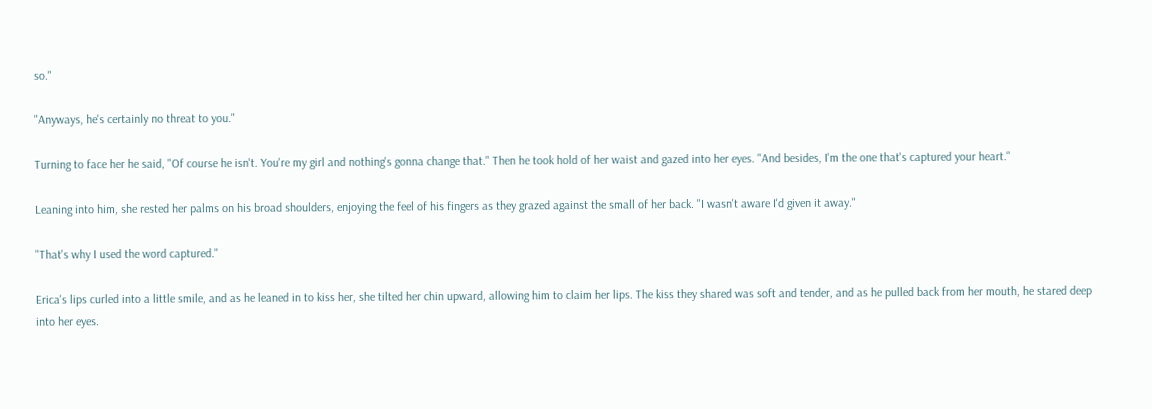so."

"Anyways, he's certainly no threat to you."

Turning to face her he said, "Of course he isn't. You're my girl and nothing's gonna change that." Then he took hold of her waist and gazed into her eyes. "And besides, I'm the one that's captured your heart."

Leaning into him, she rested her palms on his broad shoulders, enjoying the feel of his fingers as they grazed against the small of her back. "I wasn't aware I'd given it away."

"That's why I used the word captured."

Erica's lips curled into a little smile, and as he leaned in to kiss her, she tilted her chin upward, allowing him to claim her lips. The kiss they shared was soft and tender, and as he pulled back from her mouth, he stared deep into her eyes.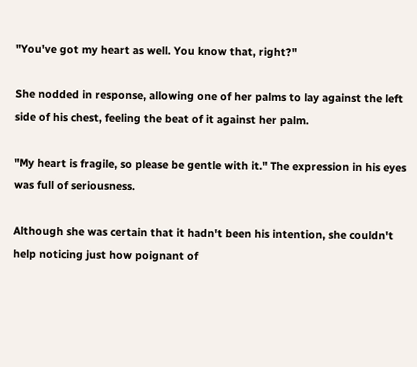"You've got my heart as well. You know that, right?"

She nodded in response, allowing one of her palms to lay against the left side of his chest, feeling the beat of it against her palm.

"My heart is fragile, so please be gentle with it." The expression in his eyes was full of seriousness.

Although she was certain that it hadn't been his intention, she couldn't help noticing just how poignant of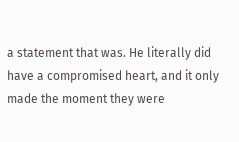a statement that was. He literally did have a compromised heart, and it only made the moment they were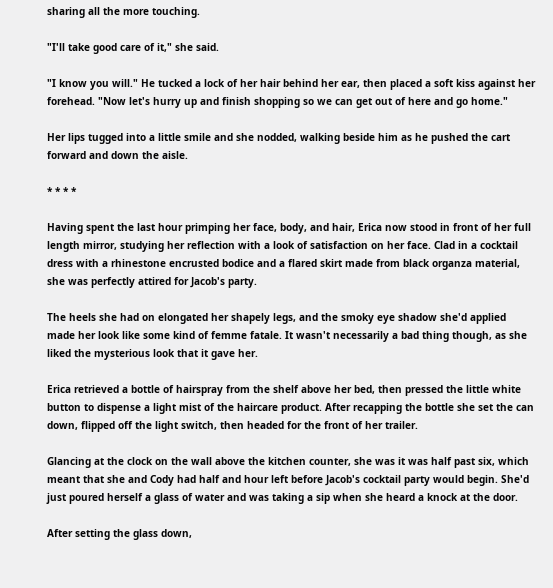sharing all the more touching.

"I'll take good care of it," she said.

"I know you will." He tucked a lock of her hair behind her ear, then placed a soft kiss against her forehead. "Now let's hurry up and finish shopping so we can get out of here and go home."

Her lips tugged into a little smile and she nodded, walking beside him as he pushed the cart forward and down the aisle.

* * * *

Having spent the last hour primping her face, body, and hair, Erica now stood in front of her full length mirror, studying her reflection with a look of satisfaction on her face. Clad in a cocktail dress with a rhinestone encrusted bodice and a flared skirt made from black organza material, she was perfectly attired for Jacob's party.

The heels she had on elongated her shapely legs, and the smoky eye shadow she'd applied made her look like some kind of femme fatale. It wasn't necessarily a bad thing though, as she liked the mysterious look that it gave her.

Erica retrieved a bottle of hairspray from the shelf above her bed, then pressed the little white button to dispense a light mist of the haircare product. After recapping the bottle she set the can down, flipped off the light switch, then headed for the front of her trailer.

Glancing at the clock on the wall above the kitchen counter, she was it was half past six, which meant that she and Cody had half and hour left before Jacob's cocktail party would begin. She'd just poured herself a glass of water and was taking a sip when she heard a knock at the door.

After setting the glass down,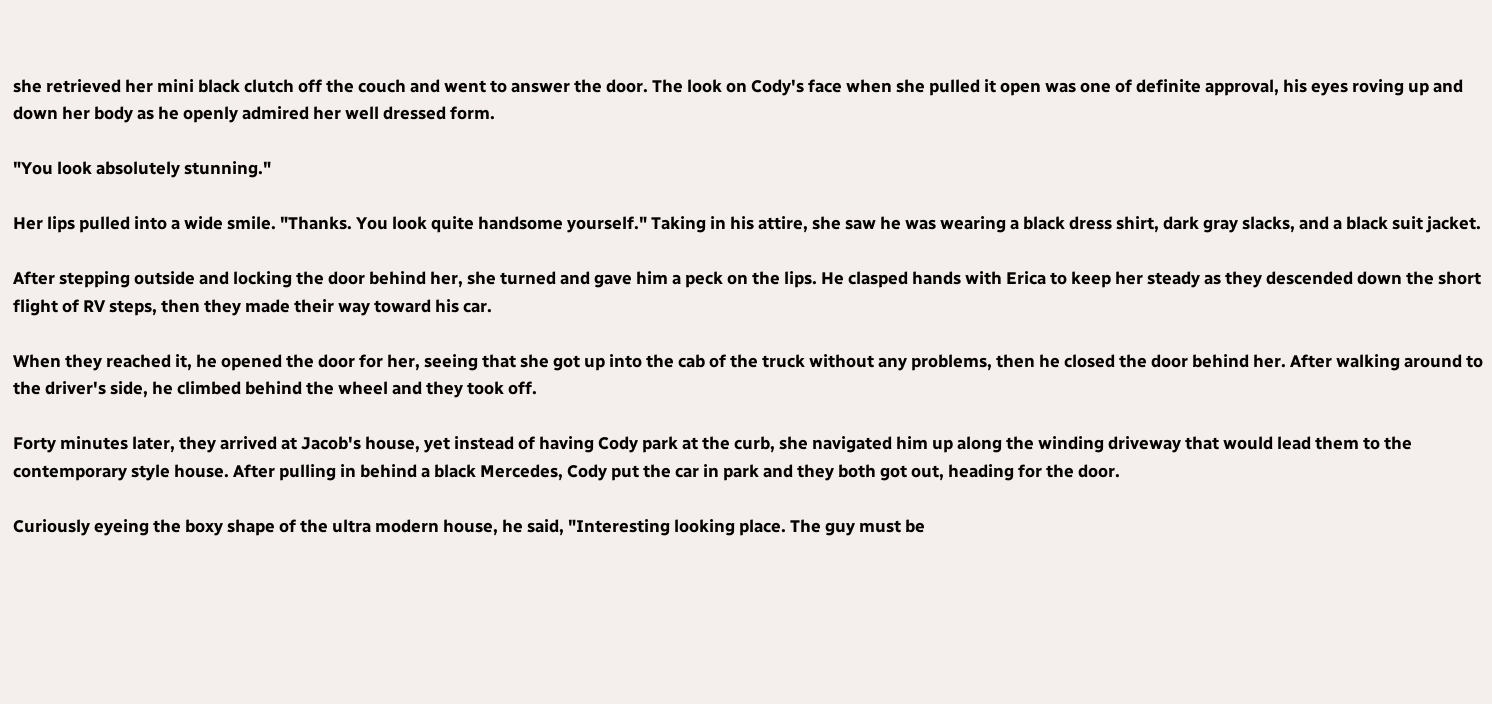she retrieved her mini black clutch off the couch and went to answer the door. The look on Cody's face when she pulled it open was one of definite approval, his eyes roving up and down her body as he openly admired her well dressed form.

"You look absolutely stunning."

Her lips pulled into a wide smile. "Thanks. You look quite handsome yourself." Taking in his attire, she saw he was wearing a black dress shirt, dark gray slacks, and a black suit jacket.

After stepping outside and locking the door behind her, she turned and gave him a peck on the lips. He clasped hands with Erica to keep her steady as they descended down the short flight of RV steps, then they made their way toward his car.

When they reached it, he opened the door for her, seeing that she got up into the cab of the truck without any problems, then he closed the door behind her. After walking around to the driver's side, he climbed behind the wheel and they took off.

Forty minutes later, they arrived at Jacob's house, yet instead of having Cody park at the curb, she navigated him up along the winding driveway that would lead them to the contemporary style house. After pulling in behind a black Mercedes, Cody put the car in park and they both got out, heading for the door.

Curiously eyeing the boxy shape of the ultra modern house, he said, "Interesting looking place. The guy must be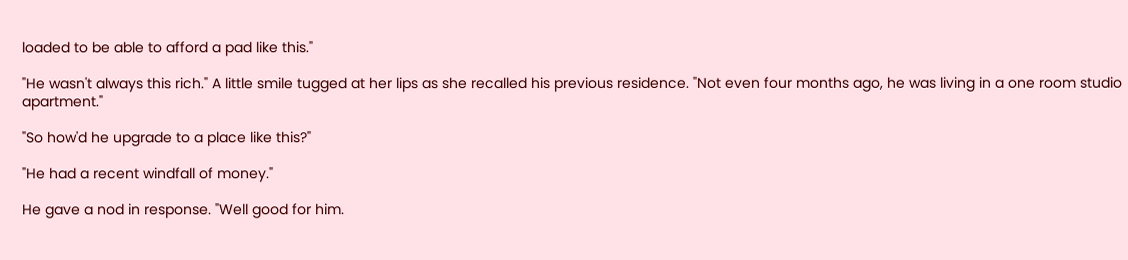loaded to be able to afford a pad like this."

"He wasn't always this rich." A little smile tugged at her lips as she recalled his previous residence. "Not even four months ago, he was living in a one room studio apartment."

"So how'd he upgrade to a place like this?"

"He had a recent windfall of money."

He gave a nod in response. "Well good for him.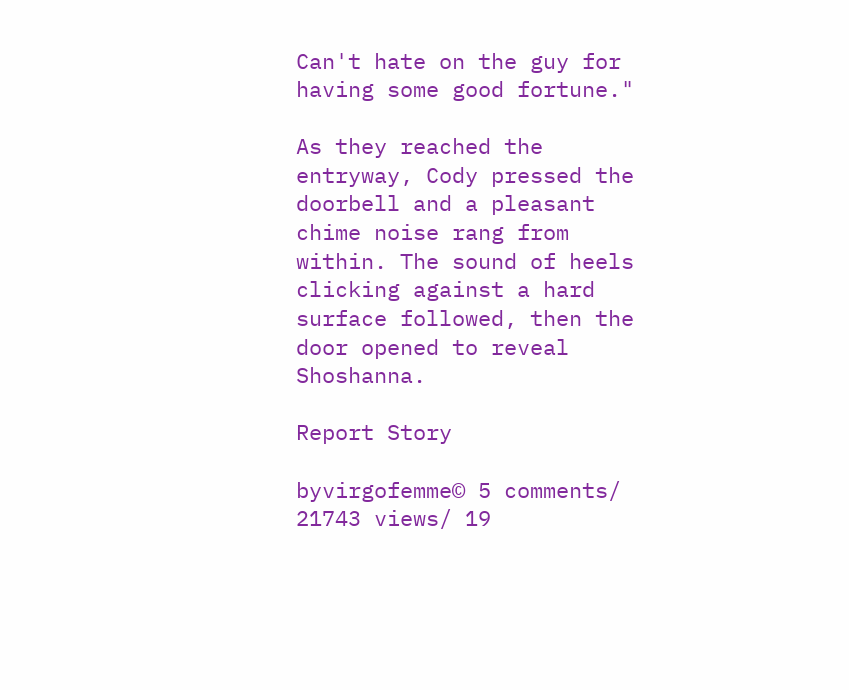Can't hate on the guy for having some good fortune."

As they reached the entryway, Cody pressed the doorbell and a pleasant chime noise rang from within. The sound of heels clicking against a hard surface followed, then the door opened to reveal Shoshanna.

Report Story

byvirgofemme© 5 comments/ 21743 views/ 19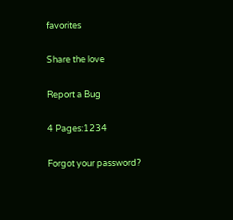favorites

Share the love

Report a Bug

4 Pages:1234

Forgot your password?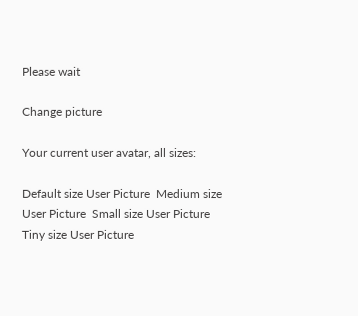Please wait

Change picture

Your current user avatar, all sizes:

Default size User Picture  Medium size User Picture  Small size User Picture  Tiny size User Picture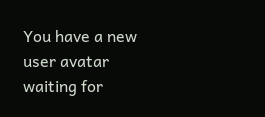You have a new user avatar waiting for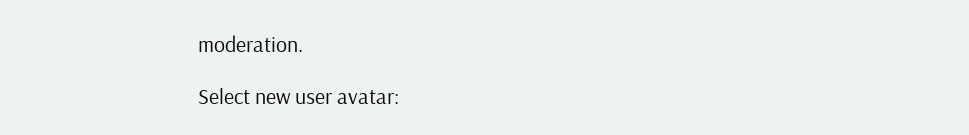moderation.

Select new user avatar: